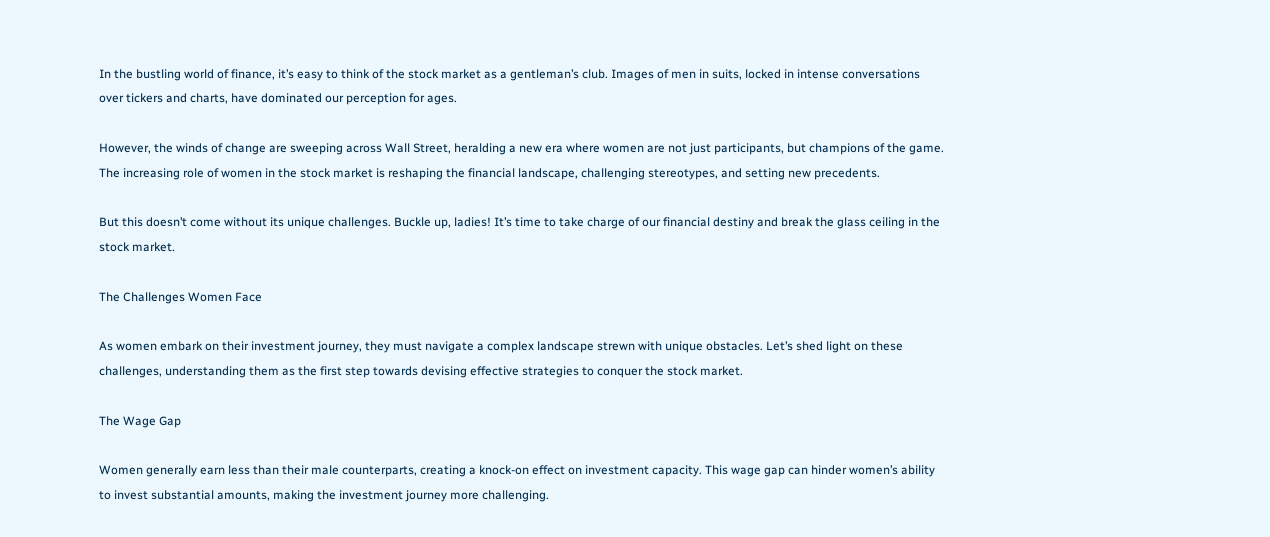In the bustling world of finance, it’s easy to think of the stock market as a gentleman’s club. Images of men in suits, locked in intense conversations over tickers and charts, have dominated our perception for ages.

However, the winds of change are sweeping across Wall Street, heralding a new era where women are not just participants, but champions of the game. The increasing role of women in the stock market is reshaping the financial landscape, challenging stereotypes, and setting new precedents.

But this doesn’t come without its unique challenges. Buckle up, ladies! It’s time to take charge of our financial destiny and break the glass ceiling in the stock market.

The Challenges Women Face

As women embark on their investment journey, they must navigate a complex landscape strewn with unique obstacles. Let’s shed light on these challenges, understanding them as the first step towards devising effective strategies to conquer the stock market.

The Wage Gap

Women generally earn less than their male counterparts, creating a knock-on effect on investment capacity. This wage gap can hinder women’s ability to invest substantial amounts, making the investment journey more challenging.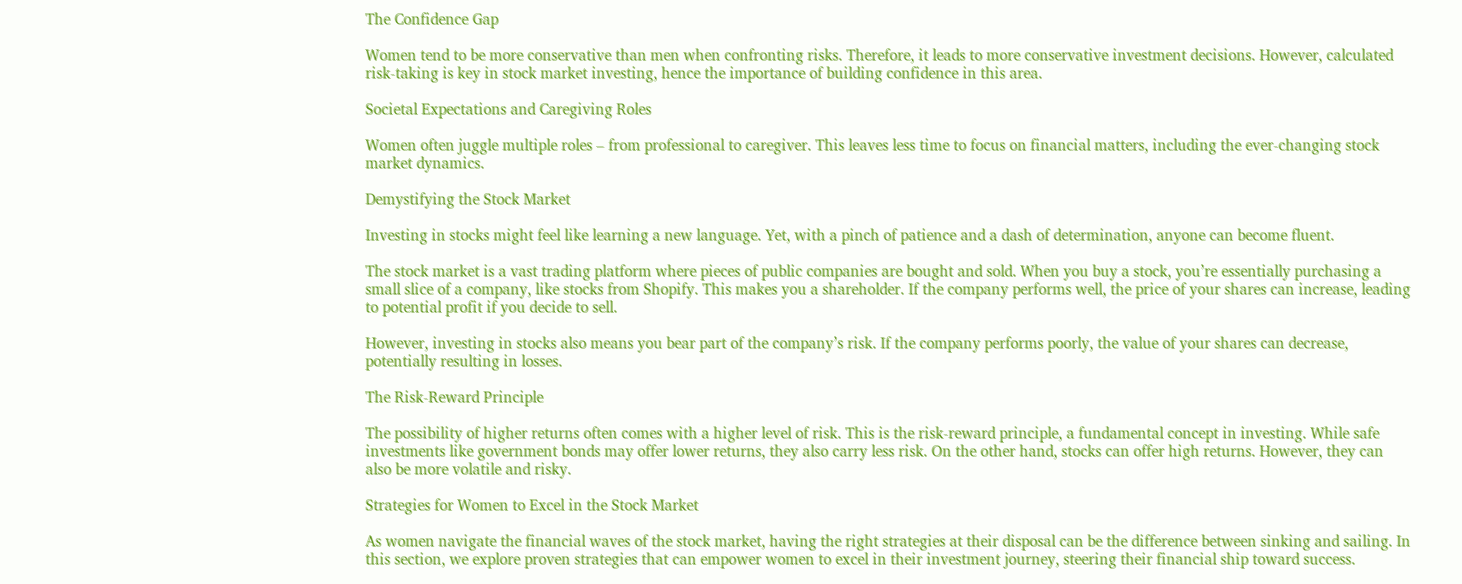The Confidence Gap

Women tend to be more conservative than men when confronting risks. Therefore, it leads to more conservative investment decisions. However, calculated risk-taking is key in stock market investing, hence the importance of building confidence in this area.

Societal Expectations and Caregiving Roles

Women often juggle multiple roles – from professional to caregiver. This leaves less time to focus on financial matters, including the ever-changing stock market dynamics.

Demystifying the Stock Market

Investing in stocks might feel like learning a new language. Yet, with a pinch of patience and a dash of determination, anyone can become fluent.

The stock market is a vast trading platform where pieces of public companies are bought and sold. When you buy a stock, you’re essentially purchasing a small slice of a company, like stocks from Shopify. This makes you a shareholder. If the company performs well, the price of your shares can increase, leading to potential profit if you decide to sell.

However, investing in stocks also means you bear part of the company’s risk. If the company performs poorly, the value of your shares can decrease, potentially resulting in losses.

The Risk-Reward Principle

The possibility of higher returns often comes with a higher level of risk. This is the risk-reward principle, a fundamental concept in investing. While safe investments like government bonds may offer lower returns, they also carry less risk. On the other hand, stocks can offer high returns. However, they can also be more volatile and risky.

Strategies for Women to Excel in the Stock Market

As women navigate the financial waves of the stock market, having the right strategies at their disposal can be the difference between sinking and sailing. In this section, we explore proven strategies that can empower women to excel in their investment journey, steering their financial ship toward success.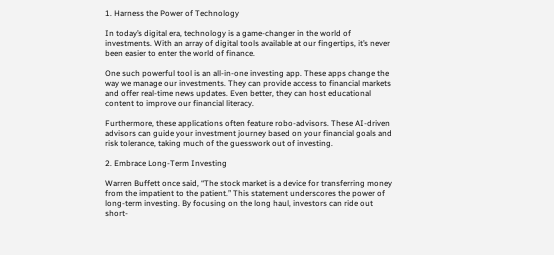1. Harness the Power of Technology

In today’s digital era, technology is a game-changer in the world of investments. With an array of digital tools available at our fingertips, it’s never been easier to enter the world of finance.

One such powerful tool is an all-in-one investing app. These apps change the way we manage our investments. They can provide access to financial markets and offer real-time news updates. Even better, they can host educational content to improve our financial literacy.

Furthermore, these applications often feature robo-advisors. These AI-driven advisors can guide your investment journey based on your financial goals and risk tolerance, taking much of the guesswork out of investing.

2. Embrace Long-Term Investing

Warren Buffett once said, “The stock market is a device for transferring money from the impatient to the patient.” This statement underscores the power of long-term investing. By focusing on the long haul, investors can ride out short-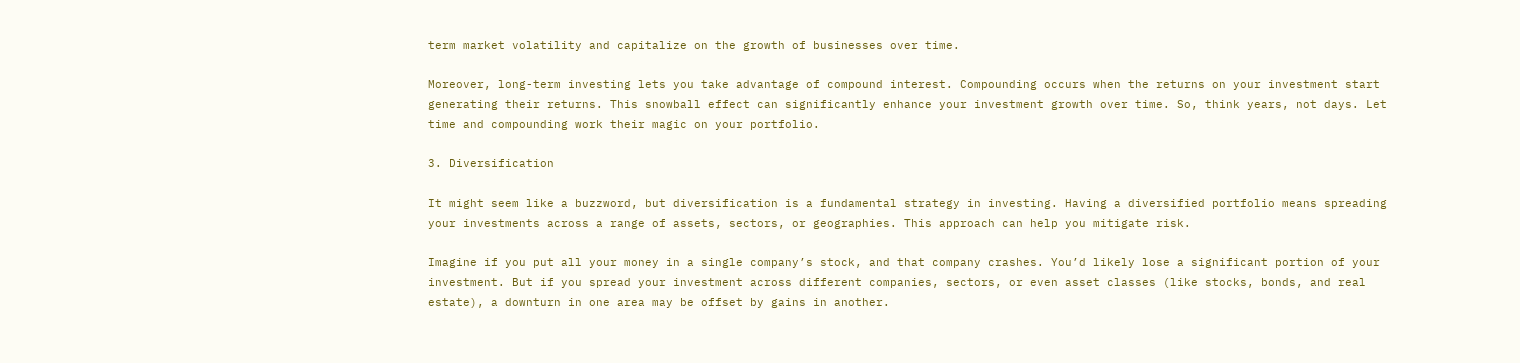term market volatility and capitalize on the growth of businesses over time.

Moreover, long-term investing lets you take advantage of compound interest. Compounding occurs when the returns on your investment start generating their returns. This snowball effect can significantly enhance your investment growth over time. So, think years, not days. Let time and compounding work their magic on your portfolio.

3. Diversification

It might seem like a buzzword, but diversification is a fundamental strategy in investing. Having a diversified portfolio means spreading your investments across a range of assets, sectors, or geographies. This approach can help you mitigate risk.

Imagine if you put all your money in a single company’s stock, and that company crashes. You’d likely lose a significant portion of your investment. But if you spread your investment across different companies, sectors, or even asset classes (like stocks, bonds, and real estate), a downturn in one area may be offset by gains in another.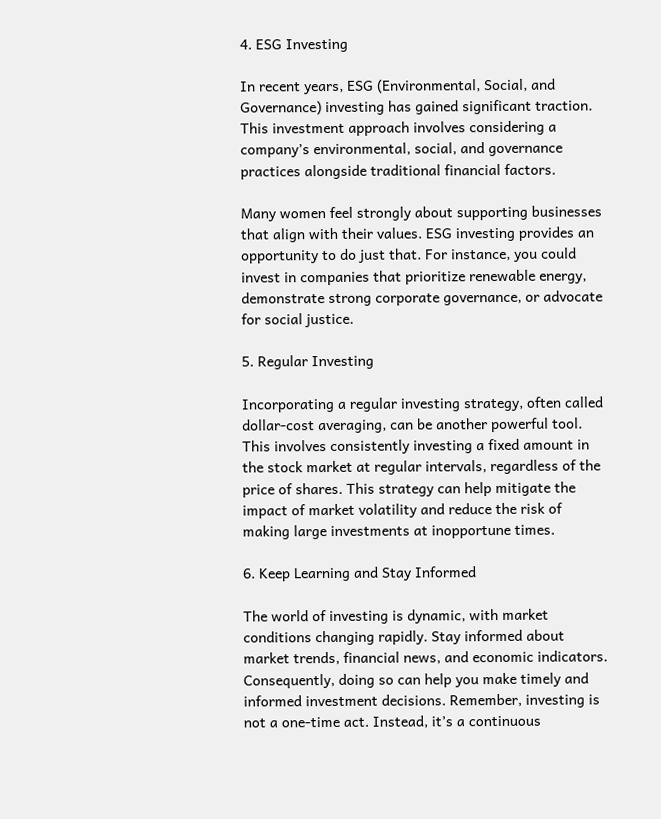4. ESG Investing

In recent years, ESG (Environmental, Social, and Governance) investing has gained significant traction. This investment approach involves considering a company’s environmental, social, and governance practices alongside traditional financial factors.

Many women feel strongly about supporting businesses that align with their values. ESG investing provides an opportunity to do just that. For instance, you could invest in companies that prioritize renewable energy, demonstrate strong corporate governance, or advocate for social justice.

5. Regular Investing

Incorporating a regular investing strategy, often called dollar-cost averaging, can be another powerful tool. This involves consistently investing a fixed amount in the stock market at regular intervals, regardless of the price of shares. This strategy can help mitigate the impact of market volatility and reduce the risk of making large investments at inopportune times.

6. Keep Learning and Stay Informed

The world of investing is dynamic, with market conditions changing rapidly. Stay informed about market trends, financial news, and economic indicators. Consequently, doing so can help you make timely and informed investment decisions. Remember, investing is not a one-time act. Instead, it’s a continuous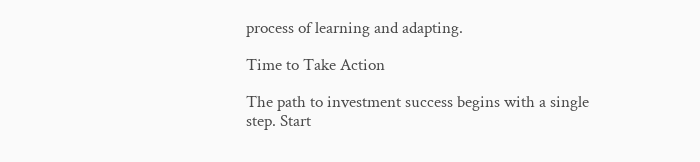process of learning and adapting.

Time to Take Action

The path to investment success begins with a single step. Start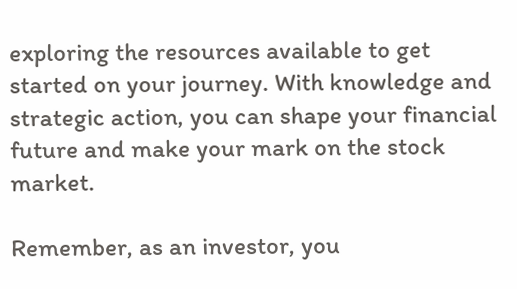exploring the resources available to get started on your journey. With knowledge and strategic action, you can shape your financial future and make your mark on the stock market.

Remember, as an investor, you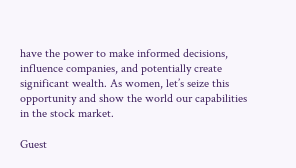have the power to make informed decisions, influence companies, and potentially create significant wealth. As women, let’s seize this opportunity and show the world our capabilities in the stock market.

Guest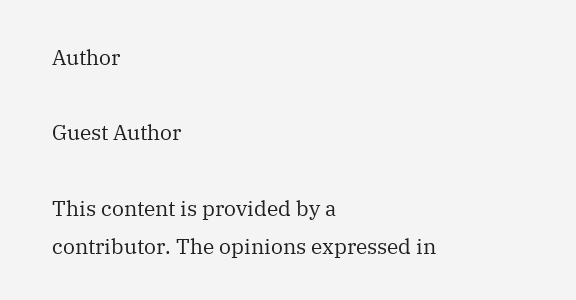Author

Guest Author

This content is provided by a contributor. The opinions expressed in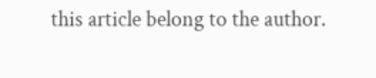this article belong to the author.